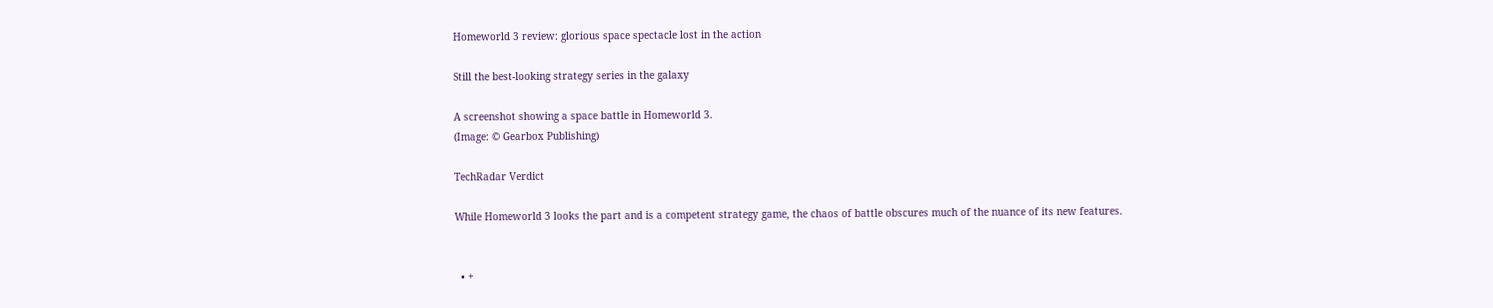Homeworld 3 review: glorious space spectacle lost in the action

Still the best-looking strategy series in the galaxy

A screenshot showing a space battle in Homeworld 3.
(Image: © Gearbox Publishing)

TechRadar Verdict

While Homeworld 3 looks the part and is a competent strategy game, the chaos of battle obscures much of the nuance of its new features.


  • +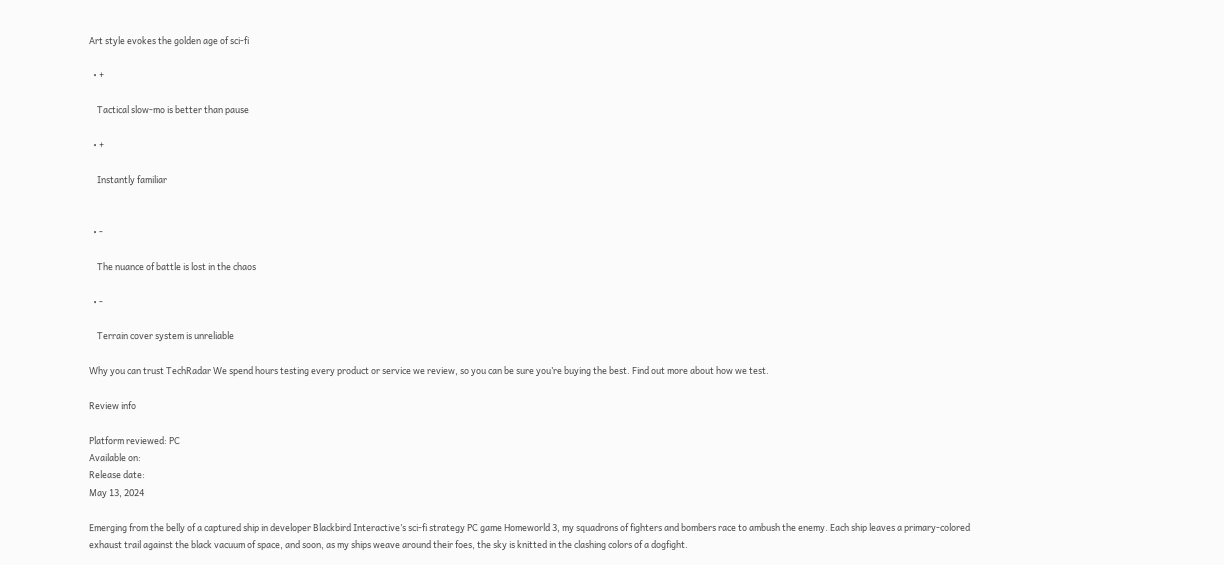Art style evokes the golden age of sci-fi

  • +

    Tactical slow-mo is better than pause

  • +

    Instantly familiar


  • -

    The nuance of battle is lost in the chaos

  • -

    Terrain cover system is unreliable

Why you can trust TechRadar We spend hours testing every product or service we review, so you can be sure you’re buying the best. Find out more about how we test.

Review info

Platform reviewed: PC
Available on:
Release date:
May 13, 2024

Emerging from the belly of a captured ship in developer Blackbird Interactive’s sci-fi strategy PC game Homeworld 3, my squadrons of fighters and bombers race to ambush the enemy. Each ship leaves a primary-colored exhaust trail against the black vacuum of space, and soon, as my ships weave around their foes, the sky is knitted in the clashing colors of a dogfight.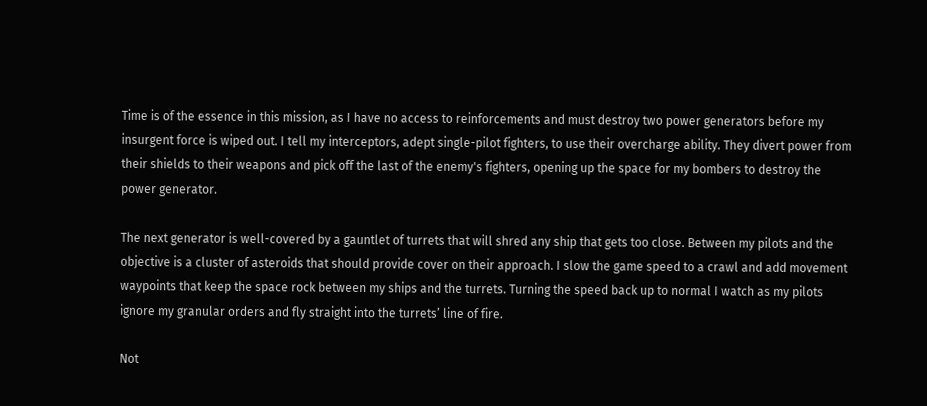Time is of the essence in this mission, as I have no access to reinforcements and must destroy two power generators before my insurgent force is wiped out. I tell my interceptors, adept single-pilot fighters, to use their overcharge ability. They divert power from their shields to their weapons and pick off the last of the enemy's fighters, opening up the space for my bombers to destroy the power generator.

The next generator is well-covered by a gauntlet of turrets that will shred any ship that gets too close. Between my pilots and the objective is a cluster of asteroids that should provide cover on their approach. I slow the game speed to a crawl and add movement waypoints that keep the space rock between my ships and the turrets. Turning the speed back up to normal I watch as my pilots ignore my granular orders and fly straight into the turrets’ line of fire.

Not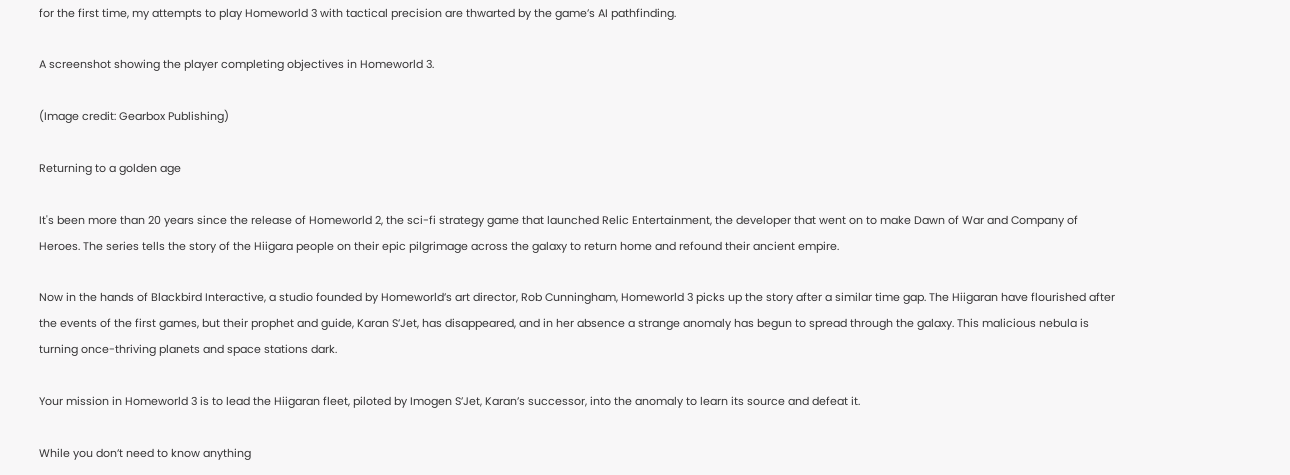for the first time, my attempts to play Homeworld 3 with tactical precision are thwarted by the game’s AI pathfinding.

A screenshot showing the player completing objectives in Homeworld 3.

(Image credit: Gearbox Publishing)

Returning to a golden age

It's been more than 20 years since the release of Homeworld 2, the sci-fi strategy game that launched Relic Entertainment, the developer that went on to make Dawn of War and Company of Heroes. The series tells the story of the Hiigara people on their epic pilgrimage across the galaxy to return home and refound their ancient empire.

Now in the hands of Blackbird Interactive, a studio founded by Homeworld’s art director, Rob Cunningham, Homeworld 3 picks up the story after a similar time gap. The Hiigaran have flourished after the events of the first games, but their prophet and guide, Karan S’Jet, has disappeared, and in her absence a strange anomaly has begun to spread through the galaxy. This malicious nebula is turning once-thriving planets and space stations dark.

Your mission in Homeworld 3 is to lead the Hiigaran fleet, piloted by Imogen S’Jet, Karan’s successor, into the anomaly to learn its source and defeat it.

While you don’t need to know anything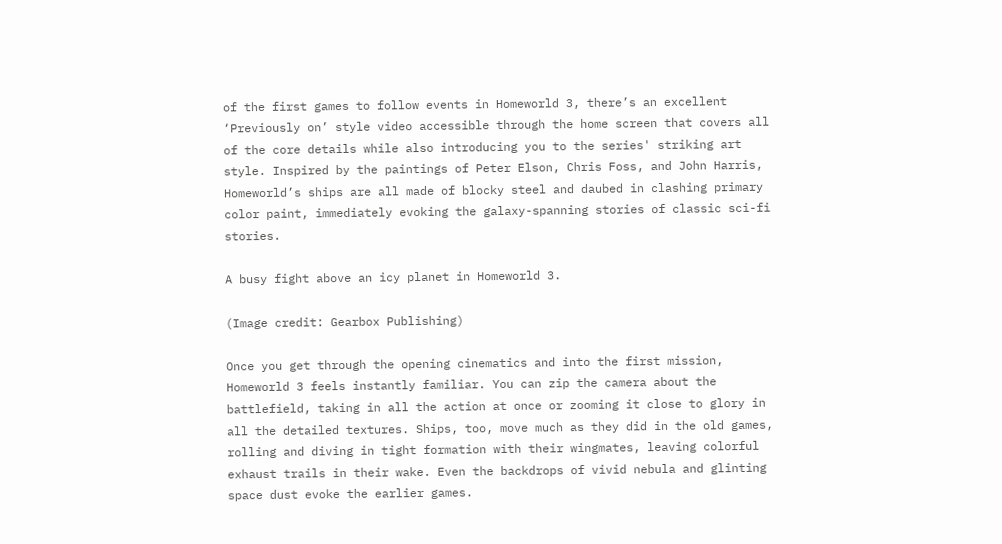of the first games to follow events in Homeworld 3, there’s an excellent ‘Previously on’ style video accessible through the home screen that covers all of the core details while also introducing you to the series' striking art style. Inspired by the paintings of Peter Elson, Chris Foss, and John Harris, Homeworld’s ships are all made of blocky steel and daubed in clashing primary color paint, immediately evoking the galaxy-spanning stories of classic sci-fi stories.

A busy fight above an icy planet in Homeworld 3.

(Image credit: Gearbox Publishing)

Once you get through the opening cinematics and into the first mission, Homeworld 3 feels instantly familiar. You can zip the camera about the battlefield, taking in all the action at once or zooming it close to glory in all the detailed textures. Ships, too, move much as they did in the old games, rolling and diving in tight formation with their wingmates, leaving colorful exhaust trails in their wake. Even the backdrops of vivid nebula and glinting space dust evoke the earlier games.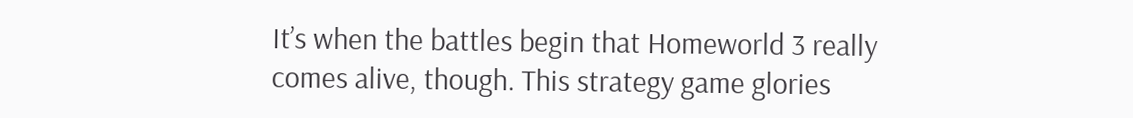It’s when the battles begin that Homeworld 3 really comes alive, though. This strategy game glories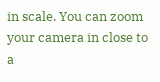in scale. You can zoom your camera in close to a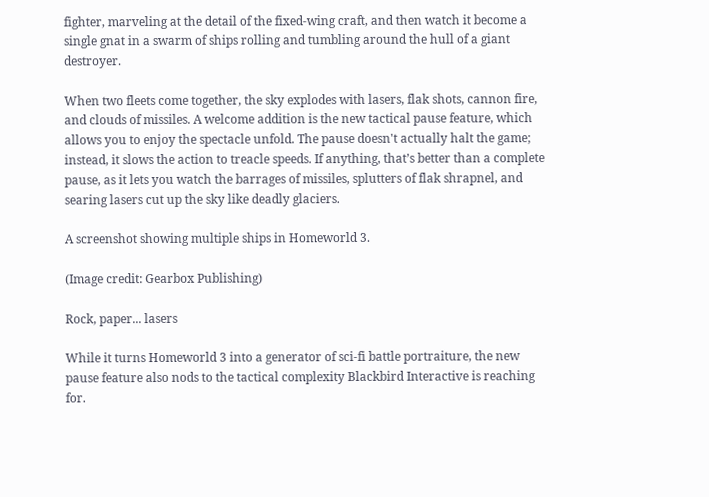fighter, marveling at the detail of the fixed-wing craft, and then watch it become a single gnat in a swarm of ships rolling and tumbling around the hull of a giant destroyer.

When two fleets come together, the sky explodes with lasers, flak shots, cannon fire, and clouds of missiles. A welcome addition is the new tactical pause feature, which allows you to enjoy the spectacle unfold. The pause doesn't actually halt the game; instead, it slows the action to treacle speeds. If anything, that’s better than a complete pause, as it lets you watch the barrages of missiles, splutters of flak shrapnel, and searing lasers cut up the sky like deadly glaciers.

A screenshot showing multiple ships in Homeworld 3.

(Image credit: Gearbox Publishing)

Rock, paper... lasers

While it turns Homeworld 3 into a generator of sci-fi battle portraiture, the new pause feature also nods to the tactical complexity Blackbird Interactive is reaching for.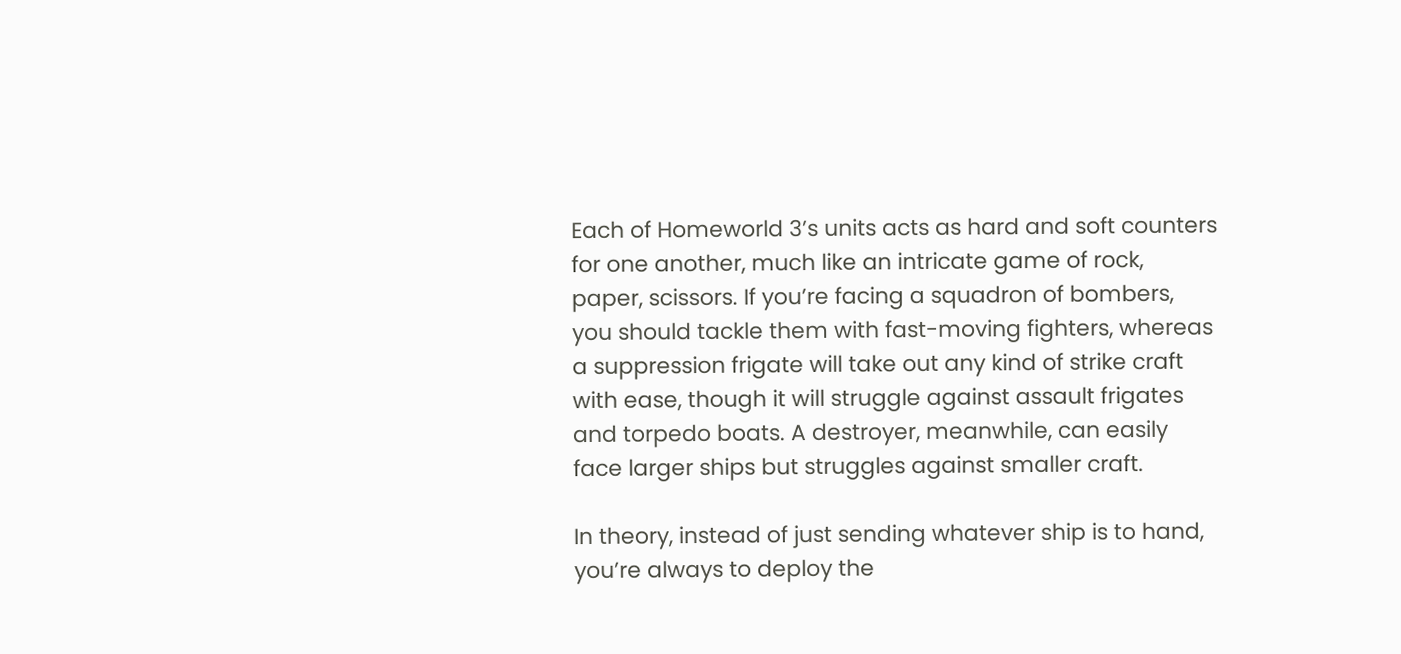Each of Homeworld 3’s units acts as hard and soft counters for one another, much like an intricate game of rock, paper, scissors. If you’re facing a squadron of bombers, you should tackle them with fast-moving fighters, whereas a suppression frigate will take out any kind of strike craft with ease, though it will struggle against assault frigates and torpedo boats. A destroyer, meanwhile, can easily face larger ships but struggles against smaller craft.

In theory, instead of just sending whatever ship is to hand, you’re always to deploy the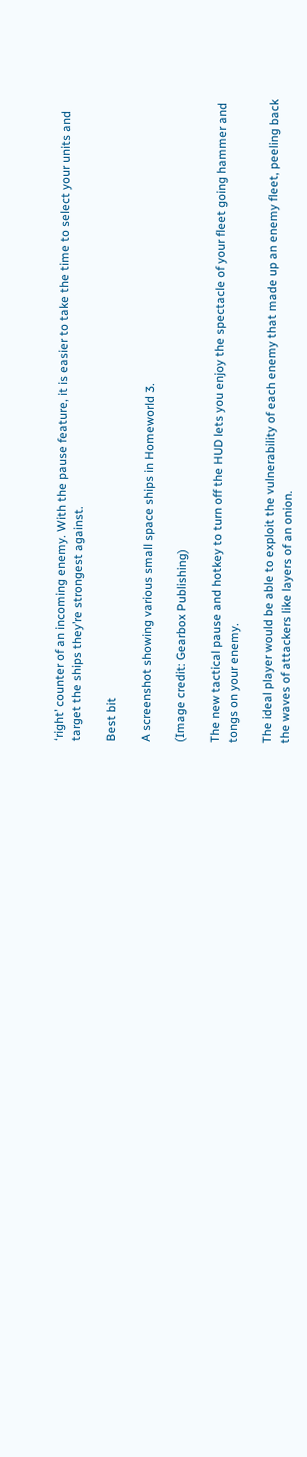‘right’ counter of an incoming enemy. With the pause feature, it is easier to take the time to select your units and target the ships they’re strongest against.

Best bit

A screenshot showing various small space ships in Homeworld 3.

(Image credit: Gearbox Publishing)

The new tactical pause and hotkey to turn off the HUD lets you enjoy the spectacle of your fleet going hammer and tongs on your enemy.

The ideal player would be able to exploit the vulnerability of each enemy that made up an enemy fleet, peeling back the waves of attackers like layers of an onion.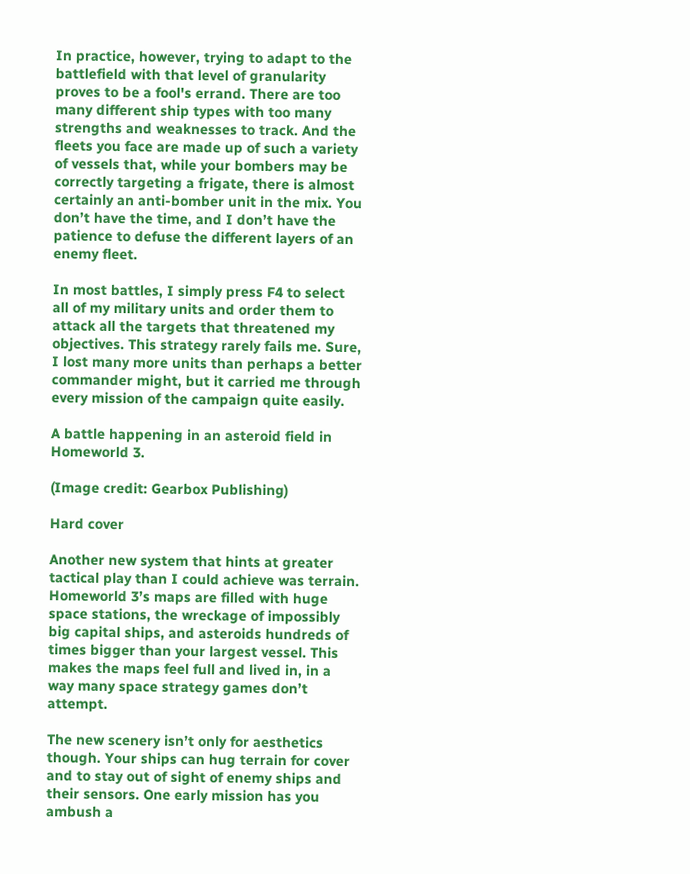In practice, however, trying to adapt to the battlefield with that level of granularity proves to be a fool's errand. There are too many different ship types with too many strengths and weaknesses to track. And the fleets you face are made up of such a variety of vessels that, while your bombers may be correctly targeting a frigate, there is almost certainly an anti-bomber unit in the mix. You don’t have the time, and I don’t have the patience to defuse the different layers of an enemy fleet.

In most battles, I simply press F4 to select all of my military units and order them to attack all the targets that threatened my objectives. This strategy rarely fails me. Sure, I lost many more units than perhaps a better commander might, but it carried me through every mission of the campaign quite easily.

A battle happening in an asteroid field in Homeworld 3.

(Image credit: Gearbox Publishing)

Hard cover

Another new system that hints at greater tactical play than I could achieve was terrain. Homeworld 3’s maps are filled with huge space stations, the wreckage of impossibly big capital ships, and asteroids hundreds of times bigger than your largest vessel. This makes the maps feel full and lived in, in a way many space strategy games don’t attempt.

The new scenery isn’t only for aesthetics though. Your ships can hug terrain for cover and to stay out of sight of enemy ships and their sensors. One early mission has you ambush a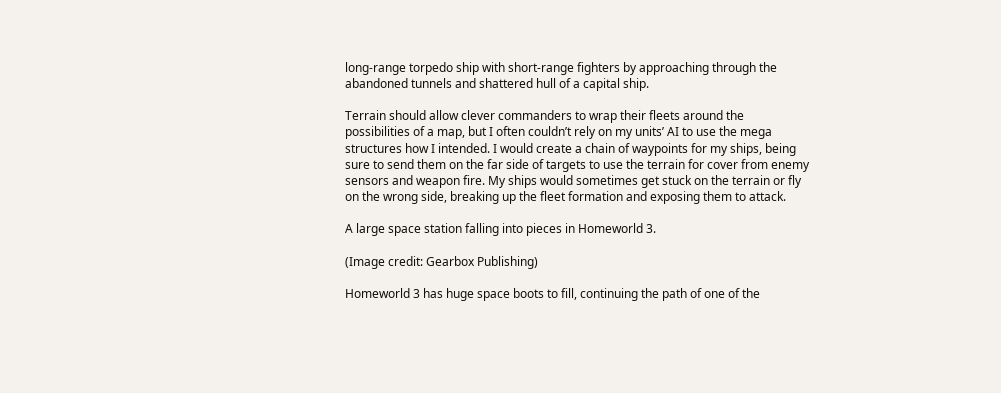long-range torpedo ship with short-range fighters by approaching through the abandoned tunnels and shattered hull of a capital ship.

Terrain should allow clever commanders to wrap their fleets around the possibilities of a map, but I often couldn’t rely on my units’ AI to use the mega structures how I intended. I would create a chain of waypoints for my ships, being sure to send them on the far side of targets to use the terrain for cover from enemy sensors and weapon fire. My ships would sometimes get stuck on the terrain or fly on the wrong side, breaking up the fleet formation and exposing them to attack.

A large space station falling into pieces in Homeworld 3.

(Image credit: Gearbox Publishing)

Homeworld 3 has huge space boots to fill, continuing the path of one of the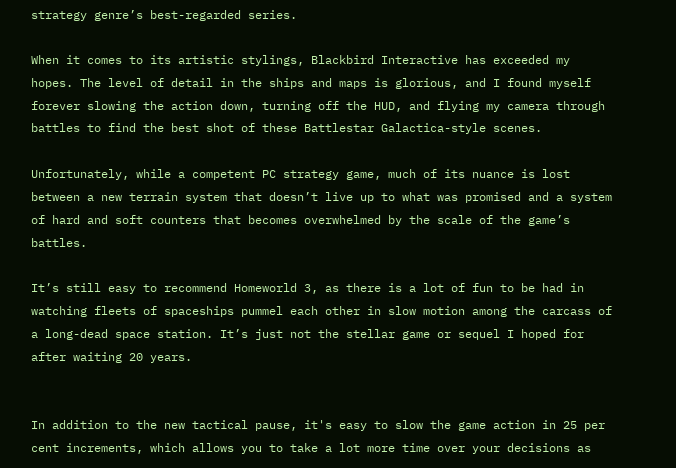strategy genre’s best-regarded series.

When it comes to its artistic stylings, Blackbird Interactive has exceeded my hopes. The level of detail in the ships and maps is glorious, and I found myself forever slowing the action down, turning off the HUD, and flying my camera through battles to find the best shot of these Battlestar Galactica-style scenes.

Unfortunately, while a competent PC strategy game, much of its nuance is lost between a new terrain system that doesn’t live up to what was promised and a system of hard and soft counters that becomes overwhelmed by the scale of the game’s battles.

It’s still easy to recommend Homeworld 3, as there is a lot of fun to be had in watching fleets of spaceships pummel each other in slow motion among the carcass of a long-dead space station. It’s just not the stellar game or sequel I hoped for after waiting 20 years.


In addition to the new tactical pause, it's easy to slow the game action in 25 per cent increments, which allows you to take a lot more time over your decisions as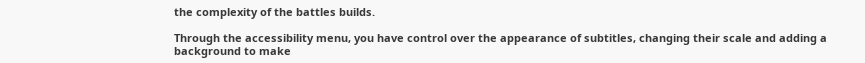the complexity of the battles builds.

Through the accessibility menu, you have control over the appearance of subtitles, changing their scale and adding a background to make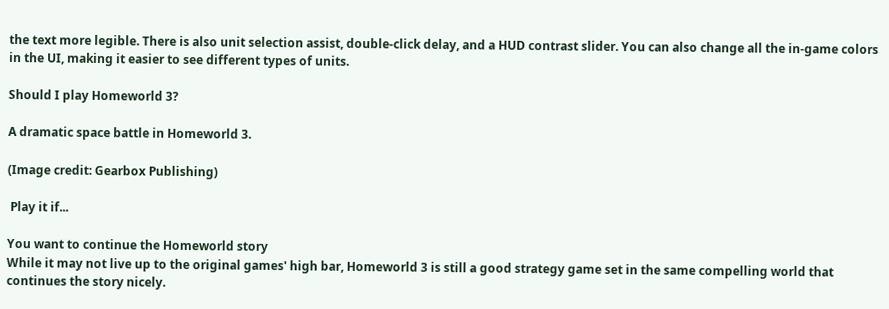the text more legible. There is also unit selection assist, double-click delay, and a HUD contrast slider. You can also change all the in-game colors in the UI, making it easier to see different types of units.

Should I play Homeworld 3?

A dramatic space battle in Homeworld 3.

(Image credit: Gearbox Publishing)

 Play it if...

You want to continue the Homeworld story
While it may not live up to the original games' high bar, Homeworld 3 is still a good strategy game set in the same compelling world that continues the story nicely.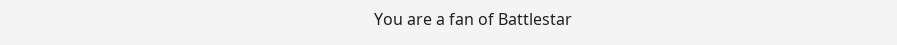You are a fan of Battlestar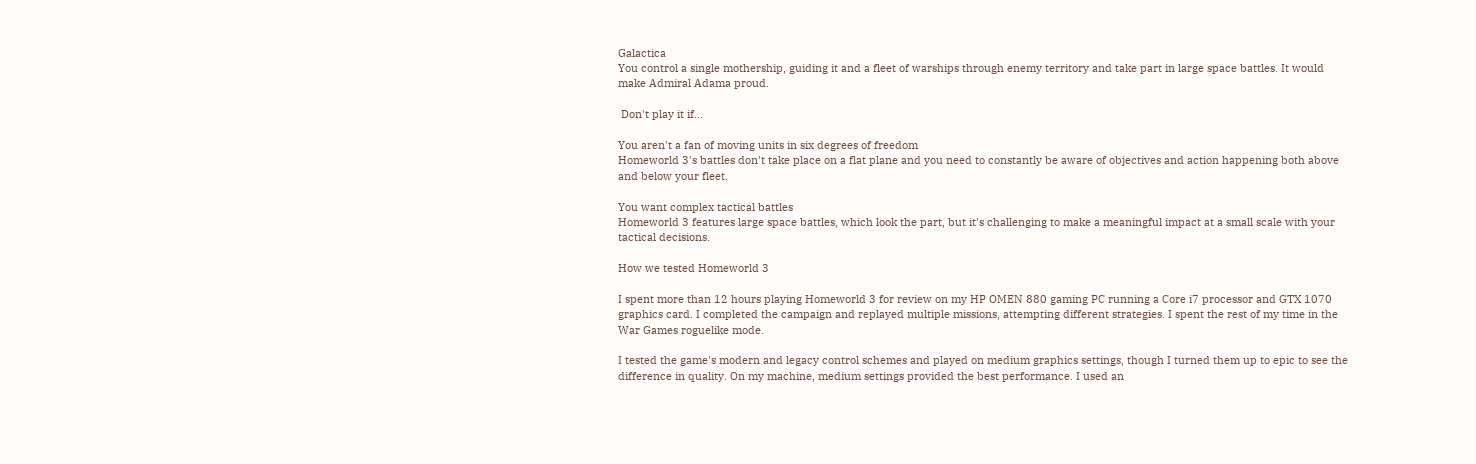Galactica
You control a single mothership, guiding it and a fleet of warships through enemy territory and take part in large space battles. It would make Admiral Adama proud.

 Don't play it if...

You aren't a fan of moving units in six degrees of freedom
Homeworld 3's battles don't take place on a flat plane and you need to constantly be aware of objectives and action happening both above and below your fleet.

You want complex tactical battles
Homeworld 3 features large space battles, which look the part, but it's challenging to make a meaningful impact at a small scale with your tactical decisions.

How we tested Homeworld 3

I spent more than 12 hours playing Homeworld 3 for review on my HP OMEN 880 gaming PC running a Core i7 processor and GTX 1070 graphics card. I completed the campaign and replayed multiple missions, attempting different strategies. I spent the rest of my time in the War Games roguelike mode.

I tested the game's modern and legacy control schemes and played on medium graphics settings, though I turned them up to epic to see the difference in quality. On my machine, medium settings provided the best performance. I used an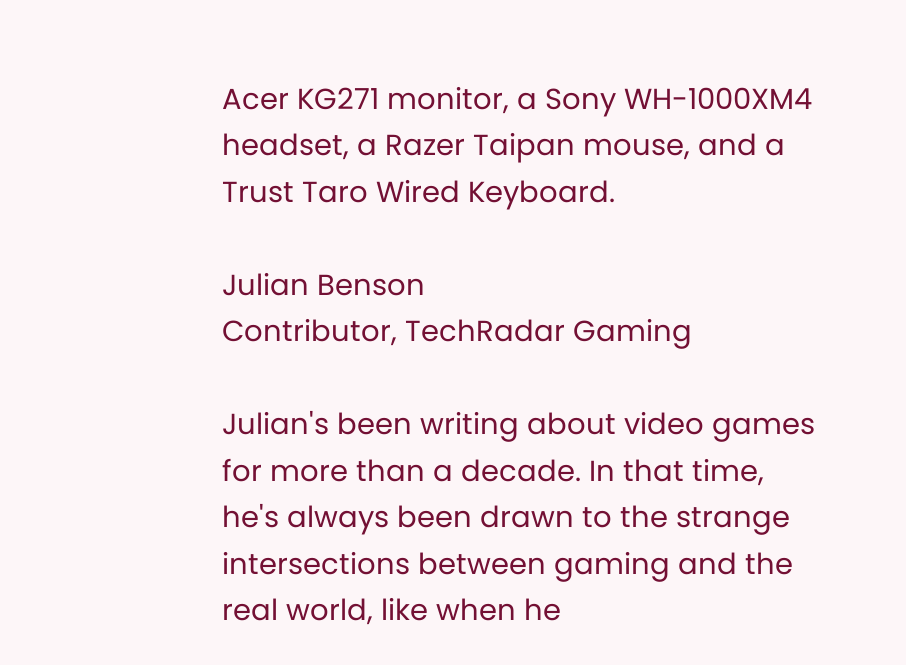Acer KG271 monitor, a Sony WH-1000XM4 headset, a Razer Taipan mouse, and a Trust Taro Wired Keyboard.

Julian Benson
Contributor, TechRadar Gaming

Julian's been writing about video games for more than a decade. In that time, he's always been drawn to the strange intersections between gaming and the real world, like when he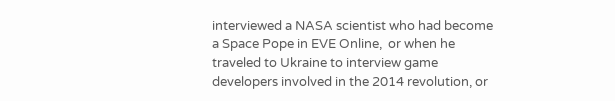interviewed a NASA scientist who had become a Space Pope in EVE Online,  or when he traveled to Ukraine to interview game developers involved in the 2014 revolution, or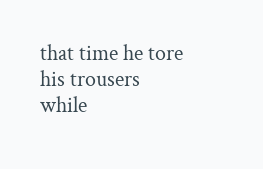that time he tore his trousers while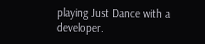playing Just Dance with a developer.